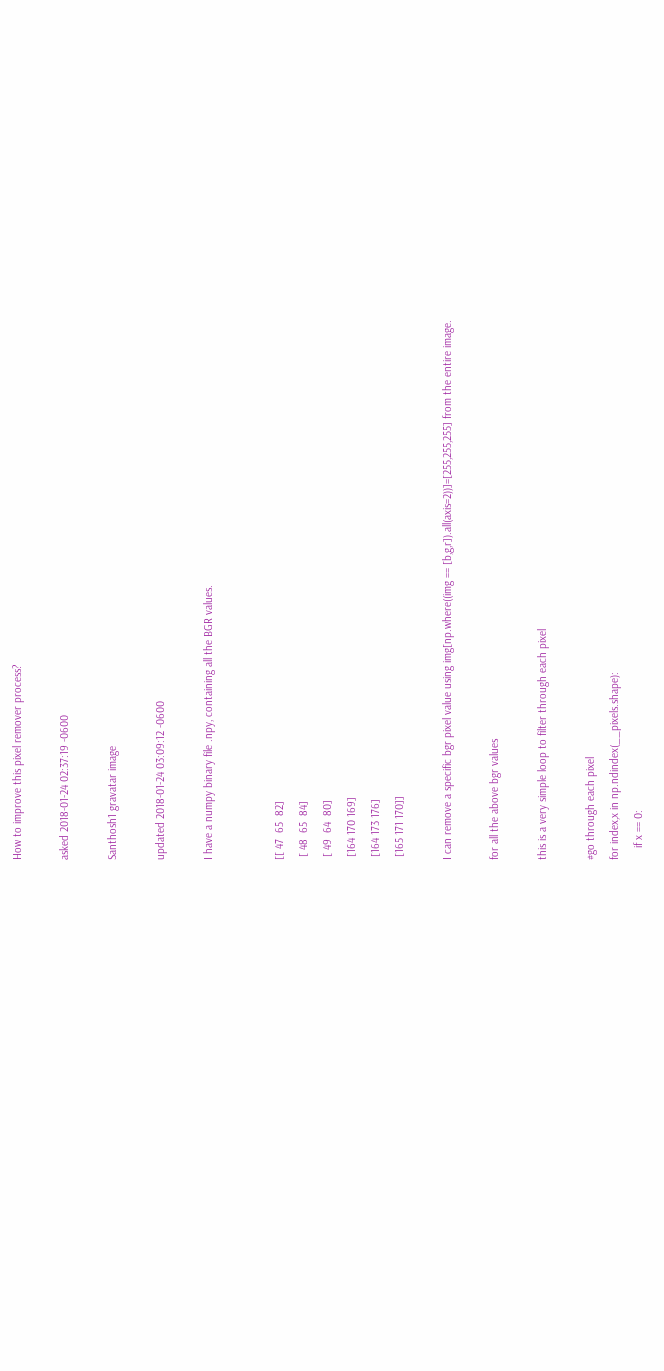How to improve this pixel remover process?

asked 2018-01-24 02:37:19 -0600

Santhosh1 gravatar image

updated 2018-01-24 03:09:12 -0600

I have a numpy binary file .npy, containing all the BGR values.


[[ 47  65  82]
 [ 48  65  84]
 [ 49  64  80]
 [164 170 169]
 [164 173 176]
 [165 171 170]]

I can remove a specific bgr pixel value using img[np.where((img == [b,g,r]).all(axis=2))]=[255,255,255] from the entire image.

for all the above bgr values

this is a very simple loop to filter through each pixel

#go through each pixel
for index,x in np.ndindex(__pixels.shape):
    if x == 0: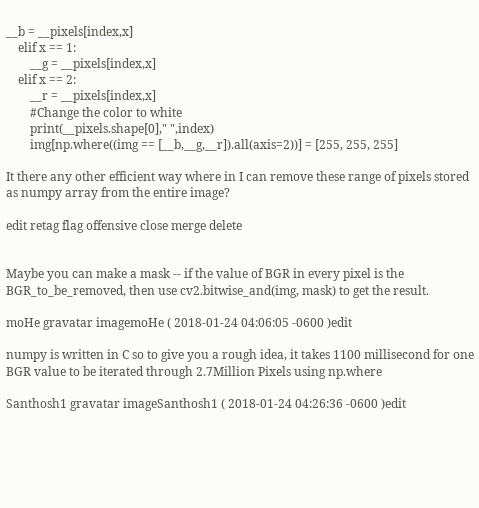__b = __pixels[index,x]
    elif x == 1:
        __g = __pixels[index,x]
    elif x == 2:
        __r = __pixels[index,x]
        #Change the color to white
        print(__pixels.shape[0]," ",index)
        img[np.where((img == [__b,__g,__r]).all(axis=2))] = [255, 255, 255]

It there any other efficient way where in I can remove these range of pixels stored as numpy array from the entire image?

edit retag flag offensive close merge delete


Maybe you can make a mask -- if the value of BGR in every pixel is the BGR_to_be_removed, then use cv2.bitwise_and(img, mask) to get the result.

moHe gravatar imagemoHe ( 2018-01-24 04:06:05 -0600 )edit

numpy is written in C so to give you a rough idea, it takes 1100 millisecond for one BGR value to be iterated through 2.7Million Pixels using np.where

Santhosh1 gravatar imageSanthosh1 ( 2018-01-24 04:26:36 -0600 )edit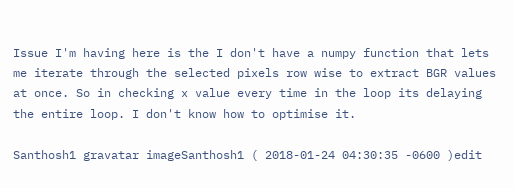Issue I'm having here is the I don't have a numpy function that lets me iterate through the selected pixels row wise to extract BGR values at once. So in checking x value every time in the loop its delaying the entire loop. I don't know how to optimise it.

Santhosh1 gravatar imageSanthosh1 ( 2018-01-24 04:30:35 -0600 )edit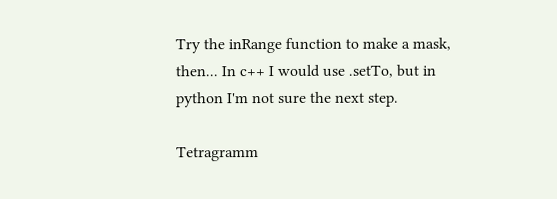Try the inRange function to make a mask, then... In c++ I would use .setTo, but in python I'm not sure the next step.

Tetragramm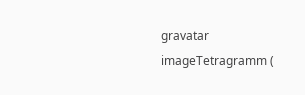gravatar imageTetragramm (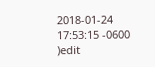2018-01-24 17:53:15 -0600 )edit